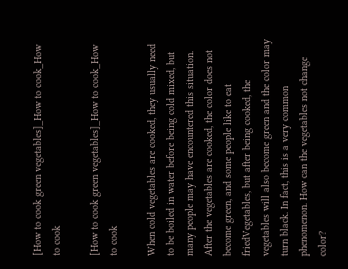[How to cook green vegetables]_How to cook_How to cook

[How to cook green vegetables]_How to cook_How to cook

When cold vegetables are cooked, they usually need to be boiled in water before being cold mixed, but many people may have encountered this situation. After the vegetables are cooked, the color does not become green, and some people like to eat friedVegetables, but after being cooked, the vegetables will also become green and the color may turn black. In fact, this is a very common phenomenon. How can the vegetables not change color?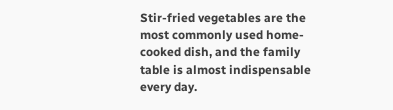Stir-fried vegetables are the most commonly used home-cooked dish, and the family table is almost indispensable every day.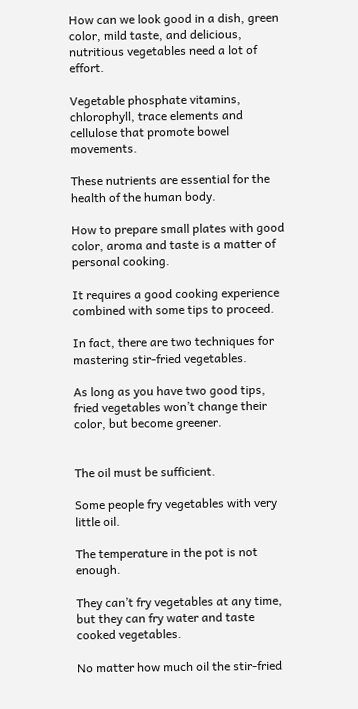How can we look good in a dish, green color, mild taste, and delicious, nutritious vegetables need a lot of effort.

Vegetable phosphate vitamins, chlorophyll, trace elements and cellulose that promote bowel movements.

These nutrients are essential for the health of the human body.

How to prepare small plates with good color, aroma and taste is a matter of personal cooking.

It requires a good cooking experience combined with some tips to proceed.

In fact, there are two techniques for mastering stir-fried vegetables.

As long as you have two good tips, fried vegetables won’t change their color, but become greener.


The oil must be sufficient.

Some people fry vegetables with very little oil.

The temperature in the pot is not enough.

They can’t fry vegetables at any time, but they can fry water and taste cooked vegetables.

No matter how much oil the stir-fried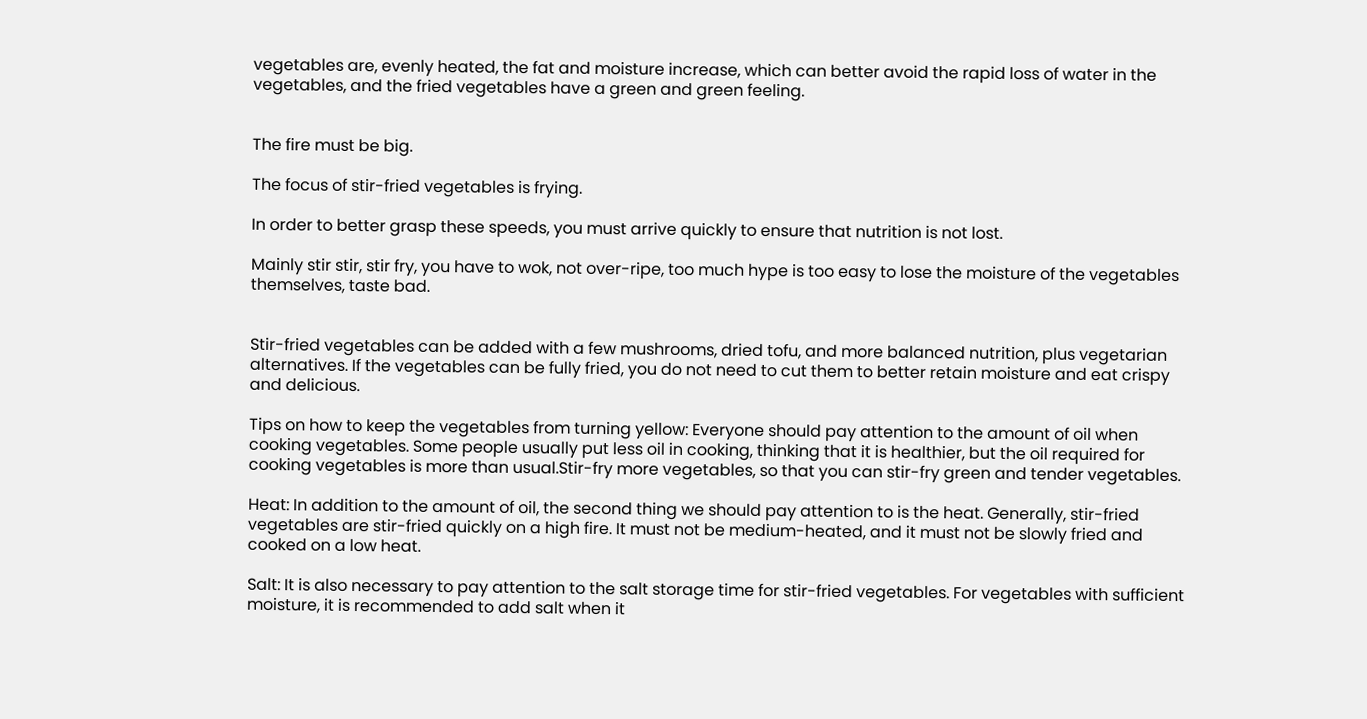vegetables are, evenly heated, the fat and moisture increase, which can better avoid the rapid loss of water in the vegetables, and the fried vegetables have a green and green feeling.


The fire must be big.

The focus of stir-fried vegetables is frying.

In order to better grasp these speeds, you must arrive quickly to ensure that nutrition is not lost.

Mainly stir stir, stir fry, you have to wok, not over-ripe, too much hype is too easy to lose the moisture of the vegetables themselves, taste bad.


Stir-fried vegetables can be added with a few mushrooms, dried tofu, and more balanced nutrition, plus vegetarian alternatives. If the vegetables can be fully fried, you do not need to cut them to better retain moisture and eat crispy and delicious.

Tips on how to keep the vegetables from turning yellow: Everyone should pay attention to the amount of oil when cooking vegetables. Some people usually put less oil in cooking, thinking that it is healthier, but the oil required for cooking vegetables is more than usual.Stir-fry more vegetables, so that you can stir-fry green and tender vegetables.

Heat: In addition to the amount of oil, the second thing we should pay attention to is the heat. Generally, stir-fried vegetables are stir-fried quickly on a high fire. It must not be medium-heated, and it must not be slowly fried and cooked on a low heat.

Salt: It is also necessary to pay attention to the salt storage time for stir-fried vegetables. For vegetables with sufficient moisture, it is recommended to add salt when it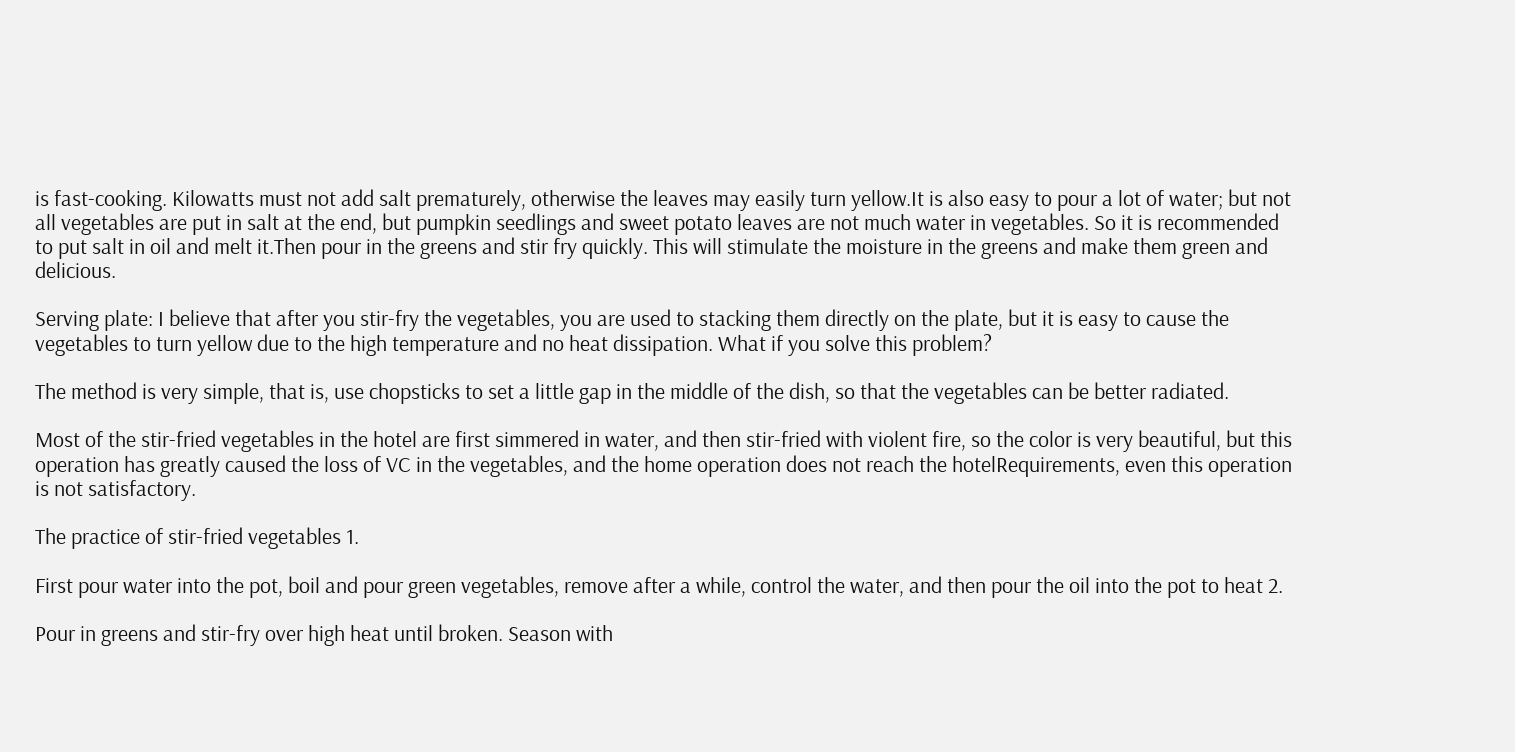is fast-cooking. Kilowatts must not add salt prematurely, otherwise the leaves may easily turn yellow.It is also easy to pour a lot of water; but not all vegetables are put in salt at the end, but pumpkin seedlings and sweet potato leaves are not much water in vegetables. So it is recommended to put salt in oil and melt it.Then pour in the greens and stir fry quickly. This will stimulate the moisture in the greens and make them green and delicious.

Serving plate: I believe that after you stir-fry the vegetables, you are used to stacking them directly on the plate, but it is easy to cause the vegetables to turn yellow due to the high temperature and no heat dissipation. What if you solve this problem?

The method is very simple, that is, use chopsticks to set a little gap in the middle of the dish, so that the vegetables can be better radiated.

Most of the stir-fried vegetables in the hotel are first simmered in water, and then stir-fried with violent fire, so the color is very beautiful, but this operation has greatly caused the loss of VC in the vegetables, and the home operation does not reach the hotelRequirements, even this operation is not satisfactory.

The practice of stir-fried vegetables 1.

First pour water into the pot, boil and pour green vegetables, remove after a while, control the water, and then pour the oil into the pot to heat 2.

Pour in greens and stir-fry over high heat until broken. Season with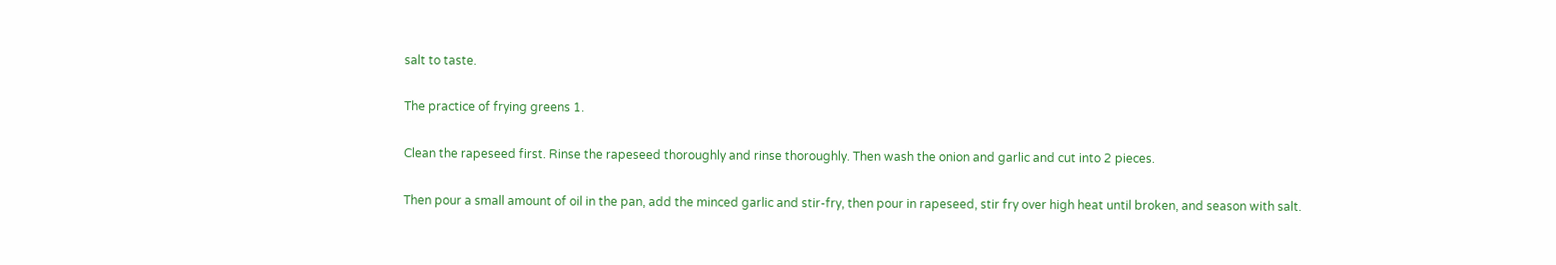salt to taste.

The practice of frying greens 1.

Clean the rapeseed first. Rinse the rapeseed thoroughly and rinse thoroughly. Then wash the onion and garlic and cut into 2 pieces.

Then pour a small amount of oil in the pan, add the minced garlic and stir-fry, then pour in rapeseed, stir fry over high heat until broken, and season with salt.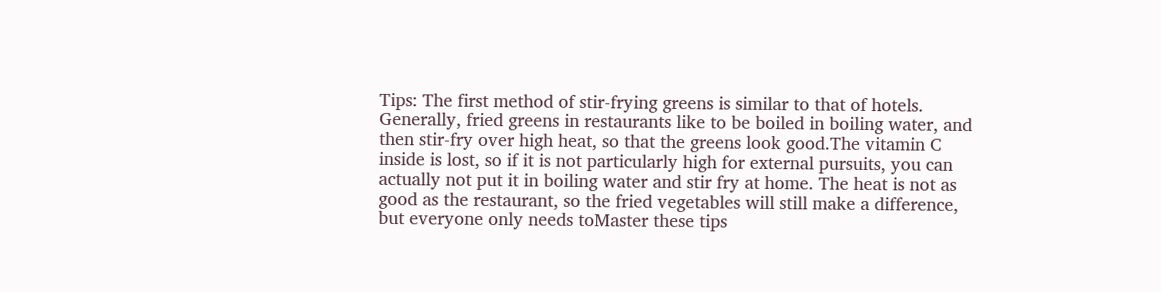Tips: The first method of stir-frying greens is similar to that of hotels. Generally, fried greens in restaurants like to be boiled in boiling water, and then stir-fry over high heat, so that the greens look good.The vitamin C inside is lost, so if it is not particularly high for external pursuits, you can actually not put it in boiling water and stir fry at home. The heat is not as good as the restaurant, so the fried vegetables will still make a difference, but everyone only needs toMaster these tips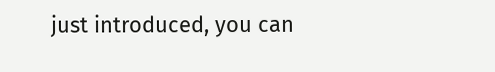just introduced, you can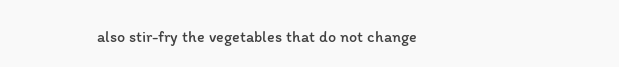also stir-fry the vegetables that do not change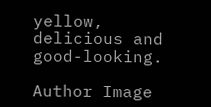yellow, delicious and good-looking.

Author Image